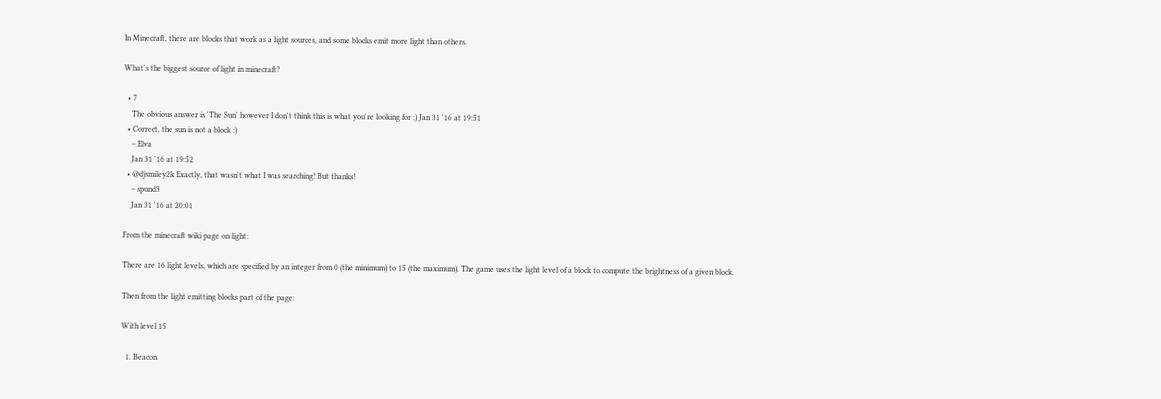In Minecraft, there are blocks that work as a light sources, and some blocks emit more light than others.

What's the biggest source of light in minecraft?

  • 7
    The obvious answer is 'The Sun' however I don't think this is what you're looking for ;) Jan 31 '16 at 19:51
  • Correct, the sun is not a block :)
    – Elva
    Jan 31 '16 at 19:52
  • @djsmiley2k Exactly, that wasn't what I was searching! But thanks!
    – spund3
    Jan 31 '16 at 20:01

From the minecraft wiki page on light:

There are 16 light levels, which are specified by an integer from 0 (the minimum) to 15 (the maximum). The game uses the light level of a block to compute the brightness of a given block.

Then from the light emitting blocks part of the page:

With level 15

  1. Beacon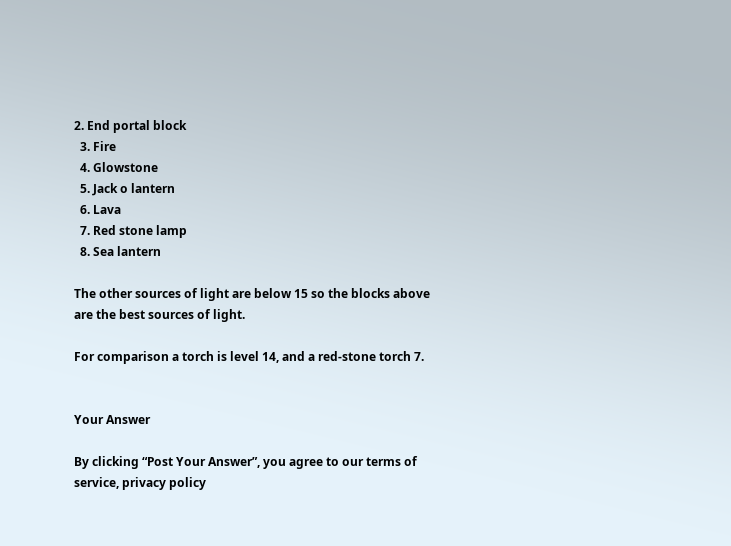2. End portal block
  3. Fire
  4. Glowstone
  5. Jack o lantern
  6. Lava
  7. Red stone lamp
  8. Sea lantern

The other sources of light are below 15 so the blocks above are the best sources of light.

For comparison a torch is level 14, and a red-stone torch 7.


Your Answer

By clicking “Post Your Answer”, you agree to our terms of service, privacy policy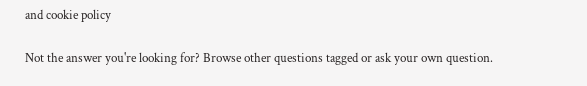and cookie policy

Not the answer you're looking for? Browse other questions tagged or ask your own question.